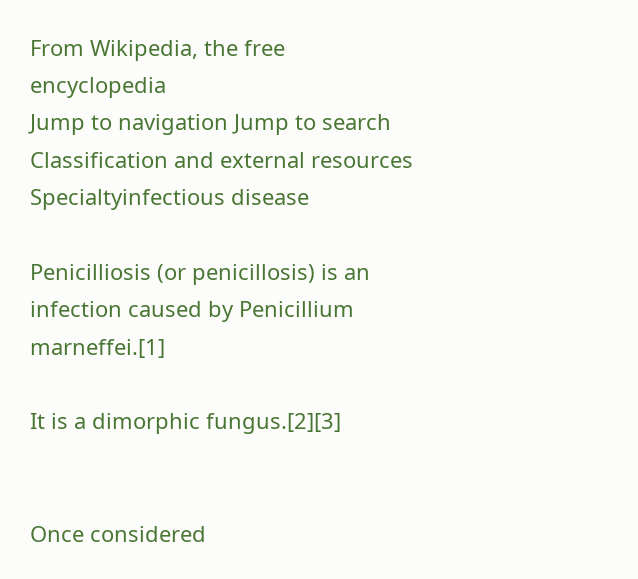From Wikipedia, the free encyclopedia
Jump to navigation Jump to search
Classification and external resources
Specialtyinfectious disease

Penicilliosis (or penicillosis) is an infection caused by Penicillium marneffei.[1]

It is a dimorphic fungus.[2][3]


Once considered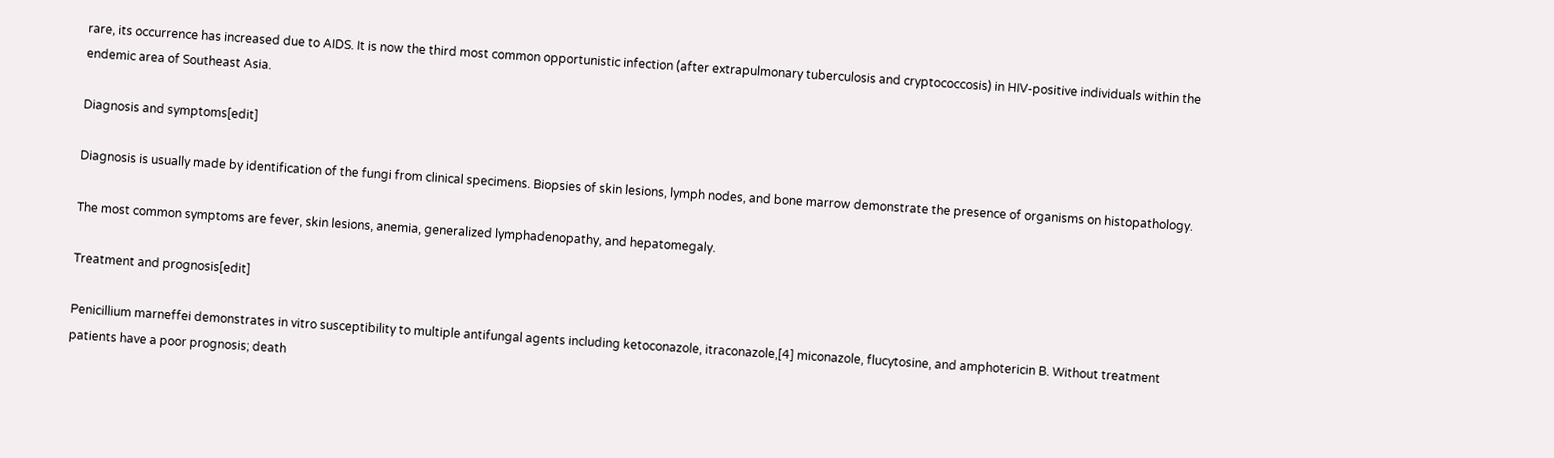rare, its occurrence has increased due to AIDS. It is now the third most common opportunistic infection (after extrapulmonary tuberculosis and cryptococcosis) in HIV-positive individuals within the endemic area of Southeast Asia.

Diagnosis and symptoms[edit]

Diagnosis is usually made by identification of the fungi from clinical specimens. Biopsies of skin lesions, lymph nodes, and bone marrow demonstrate the presence of organisms on histopathology.

The most common symptoms are fever, skin lesions, anemia, generalized lymphadenopathy, and hepatomegaly.

Treatment and prognosis[edit]

Penicillium marneffei demonstrates in vitro susceptibility to multiple antifungal agents including ketoconazole, itraconazole,[4] miconazole, flucytosine, and amphotericin B. Without treatment patients have a poor prognosis; death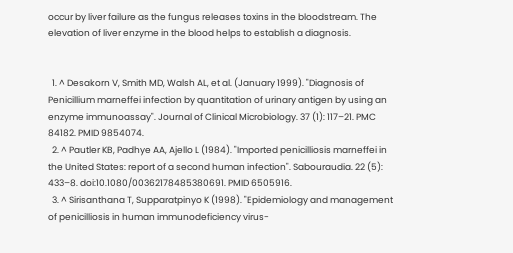occur by liver failure as the fungus releases toxins in the bloodstream. The elevation of liver enzyme in the blood helps to establish a diagnosis.


  1. ^ Desakorn V, Smith MD, Walsh AL, et al. (January 1999). "Diagnosis of Penicillium marneffei infection by quantitation of urinary antigen by using an enzyme immunoassay". Journal of Clinical Microbiology. 37 (1): 117–21. PMC 84182. PMID 9854074.
  2. ^ Pautler KB, Padhye AA, Ajello L (1984). "Imported penicilliosis marneffei in the United States: report of a second human infection". Sabouraudia. 22 (5): 433–8. doi:10.1080/00362178485380691. PMID 6505916.
  3. ^ Sirisanthana T, Supparatpinyo K (1998). "Epidemiology and management of penicilliosis in human immunodeficiency virus-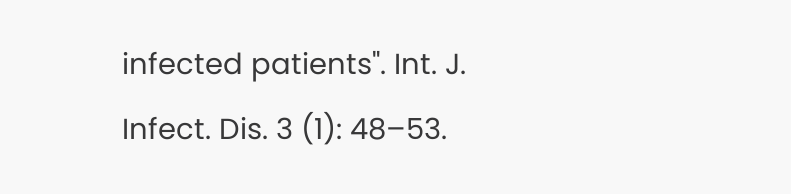infected patients". Int. J. Infect. Dis. 3 (1): 48–53.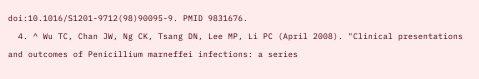doi:10.1016/S1201-9712(98)90095-9. PMID 9831676.
  4. ^ Wu TC, Chan JW, Ng CK, Tsang DN, Lee MP, Li PC (April 2008). "Clinical presentations and outcomes of Penicillium marneffei infections: a series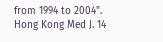from 1994 to 2004". Hong Kong Med J. 14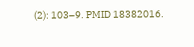(2): 103–9. PMID 18382016.